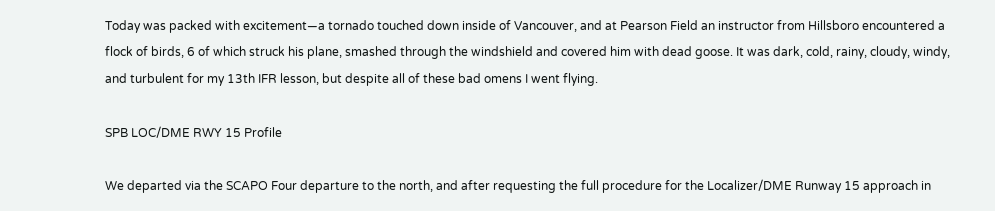Today was packed with excitement—a tornado touched down inside of Vancouver, and at Pearson Field an instructor from Hillsboro encountered a flock of birds, 6 of which struck his plane, smashed through the windshield and covered him with dead goose. It was dark, cold, rainy, cloudy, windy, and turbulent for my 13th IFR lesson, but despite all of these bad omens I went flying.

SPB LOC/DME RWY 15 Profile

We departed via the SCAPO Four departure to the north, and after requesting the full procedure for the Localizer/DME Runway 15 approach in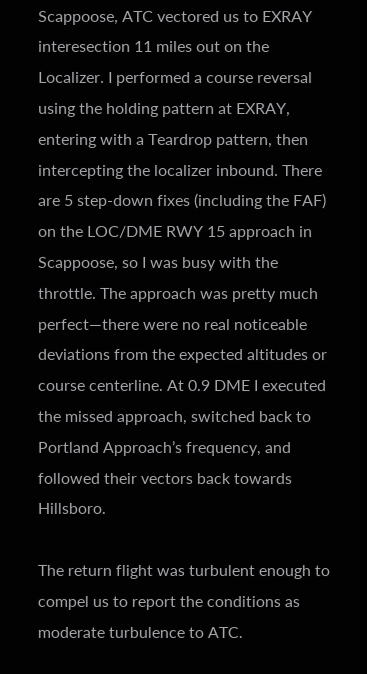Scappoose, ATC vectored us to EXRAY interesection 11 miles out on the Localizer. I performed a course reversal using the holding pattern at EXRAY, entering with a Teardrop pattern, then intercepting the localizer inbound. There are 5 step-down fixes (including the FAF) on the LOC/DME RWY 15 approach in Scappoose, so I was busy with the throttle. The approach was pretty much perfect—there were no real noticeable deviations from the expected altitudes or course centerline. At 0.9 DME I executed the missed approach, switched back to Portland Approach’s frequency, and followed their vectors back towards Hillsboro.

The return flight was turbulent enough to compel us to report the conditions as moderate turbulence to ATC.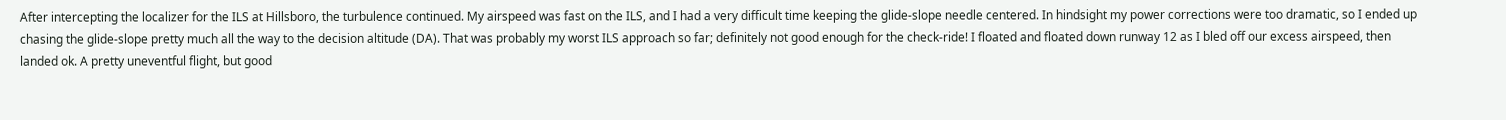After intercepting the localizer for the ILS at Hillsboro, the turbulence continued. My airspeed was fast on the ILS, and I had a very difficult time keeping the glide-slope needle centered. In hindsight my power corrections were too dramatic, so I ended up chasing the glide-slope pretty much all the way to the decision altitude (DA). That was probably my worst ILS approach so far; definitely not good enough for the check-ride! I floated and floated down runway 12 as I bled off our excess airspeed, then landed ok. A pretty uneventful flight, but good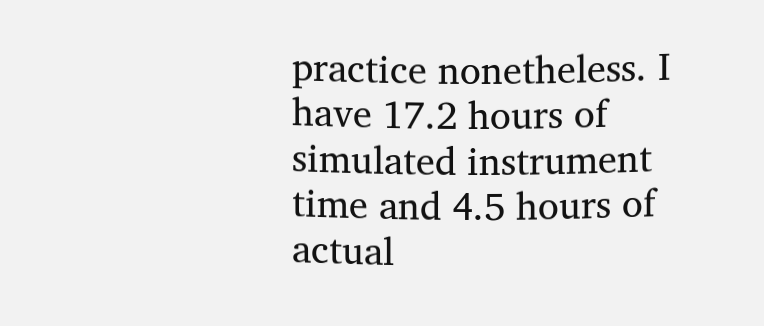practice nonetheless. I have 17.2 hours of simulated instrument time and 4.5 hours of actual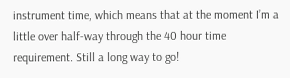instrument time, which means that at the moment I’m a little over half-way through the 40 hour time requirement. Still a long way to go!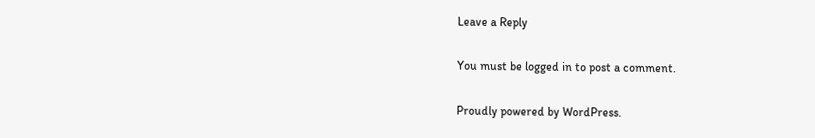Leave a Reply

You must be logged in to post a comment.

Proudly powered by WordPress.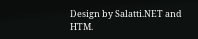Design by Salatti.NET and HTM.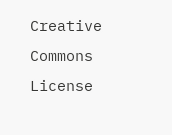Creative Commons License